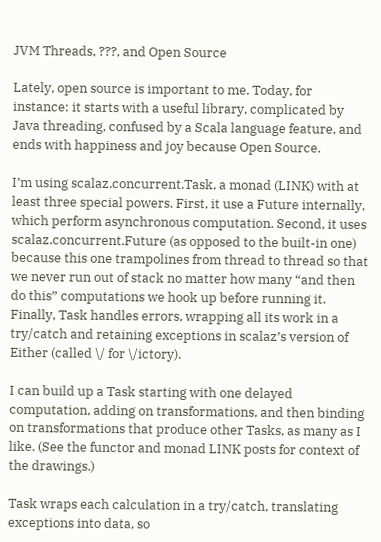JVM Threads, ???, and Open Source

Lately, open source is important to me. Today, for instance: it starts with a useful library, complicated by Java threading, confused by a Scala language feature, and ends with happiness and joy because Open Source.

I’m using scalaz.concurrent.Task, a monad (LINK) with at least three special powers. First, it use a Future internally, which perform asynchronous computation. Second, it uses scalaz.concurrent.Future (as opposed to the built-in one) because this one trampolines from thread to thread so that we never run out of stack no matter how many “and then do this” computations we hook up before running it. Finally, Task handles errors, wrapping all its work in a try/catch and retaining exceptions in scalaz’s version of Either (called \/ for \/ictory).

I can build up a Task starting with one delayed computation, adding on transformations, and then binding on transformations that produce other Tasks, as many as I like. (See the functor and monad LINK posts for context of the drawings.)

Task wraps each calculation in a try/catch, translating exceptions into data, so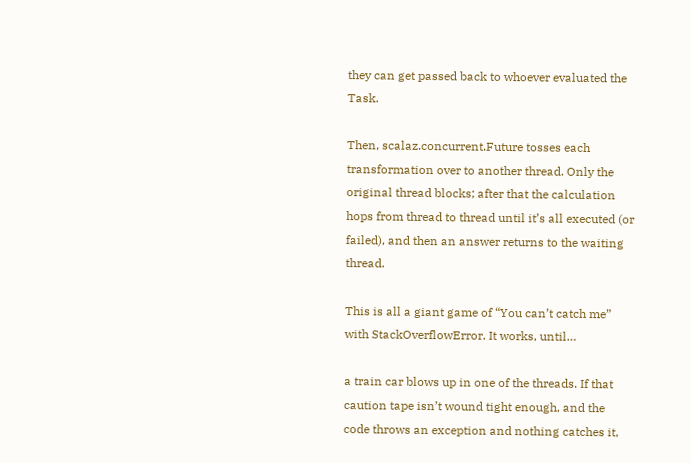they can get passed back to whoever evaluated the Task.

Then, scalaz.concurrent.Future tosses each transformation over to another thread. Only the original thread blocks; after that the calculation hops from thread to thread until it’s all executed (or failed), and then an answer returns to the waiting thread.

This is all a giant game of “You can’t catch me” with StackOverflowError. It works, until…

a train car blows up in one of the threads. If that caution tape isn’t wound tight enough, and the code throws an exception and nothing catches it,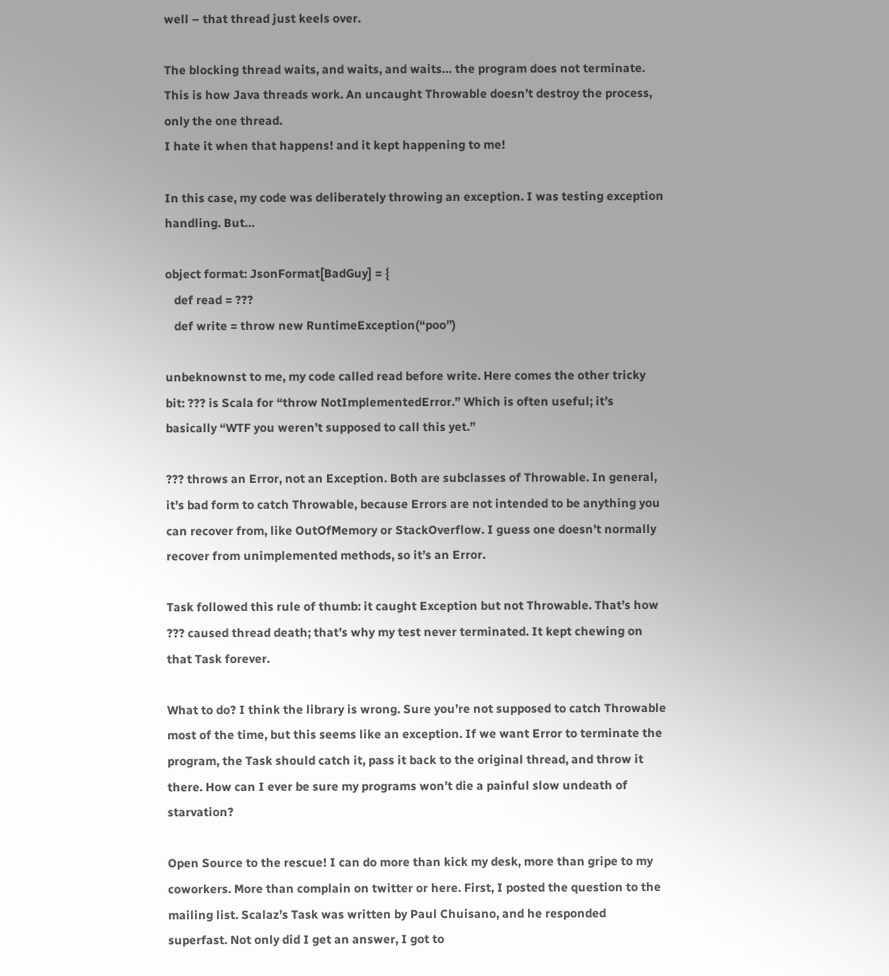well – that thread just keels over.

The blocking thread waits, and waits, and waits… the program does not terminate. This is how Java threads work. An uncaught Throwable doesn’t destroy the process, only the one thread.
I hate it when that happens! and it kept happening to me!

In this case, my code was deliberately throwing an exception. I was testing exception handling. But…

object format: JsonFormat[BadGuy] = {
   def read = ???
   def write = throw new RuntimeException(“poo”)

unbeknownst to me, my code called read before write. Here comes the other tricky bit: ??? is Scala for “throw NotImplementedError.” Which is often useful; it’s basically “WTF you weren’t supposed to call this yet.”

??? throws an Error, not an Exception. Both are subclasses of Throwable. In general, it’s bad form to catch Throwable, because Errors are not intended to be anything you can recover from, like OutOfMemory or StackOverflow. I guess one doesn’t normally recover from unimplemented methods, so it’s an Error.

Task followed this rule of thumb: it caught Exception but not Throwable. That’s how ??? caused thread death; that’s why my test never terminated. It kept chewing on that Task forever.

What to do? I think the library is wrong. Sure you’re not supposed to catch Throwable most of the time, but this seems like an exception. If we want Error to terminate the program, the Task should catch it, pass it back to the original thread, and throw it there. How can I ever be sure my programs won’t die a painful slow undeath of starvation?

Open Source to the rescue! I can do more than kick my desk, more than gripe to my coworkers. More than complain on twitter or here. First, I posted the question to the mailing list. Scalaz’s Task was written by Paul Chuisano, and he responded superfast. Not only did I get an answer, I got to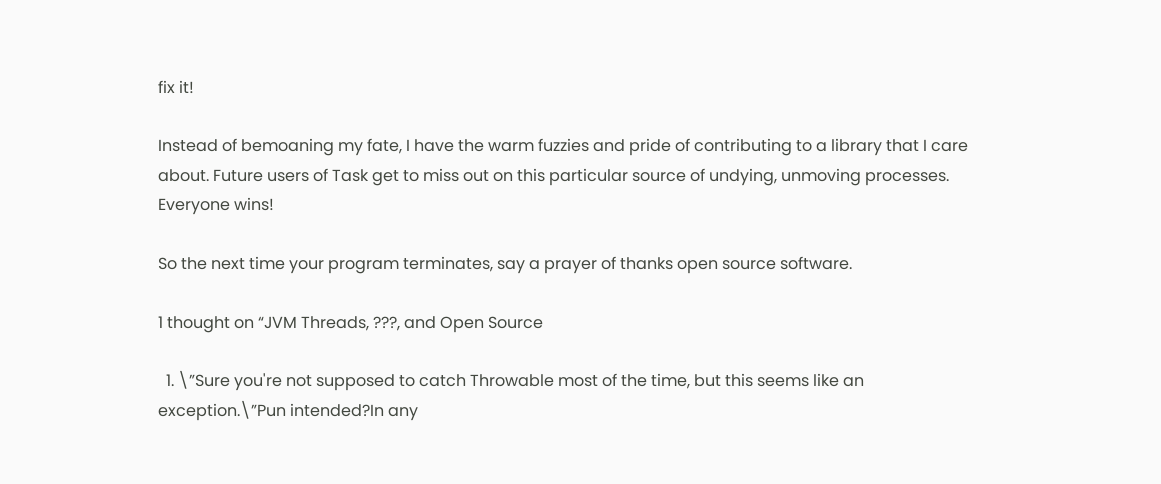fix it!

Instead of bemoaning my fate, I have the warm fuzzies and pride of contributing to a library that I care about. Future users of Task get to miss out on this particular source of undying, unmoving processes. Everyone wins!

So the next time your program terminates, say a prayer of thanks open source software.

1 thought on “JVM Threads, ???, and Open Source

  1. \”Sure you're not supposed to catch Throwable most of the time, but this seems like an exception.\”Pun intended?In any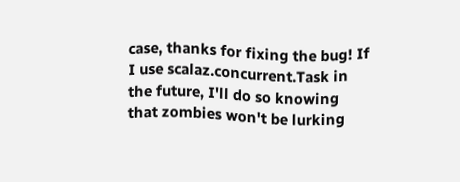case, thanks for fixing the bug! If I use scalaz.concurrent.Task in the future, I'll do so knowing that zombies won't be lurking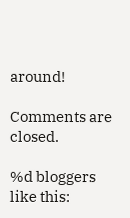around!

Comments are closed.

%d bloggers like this: